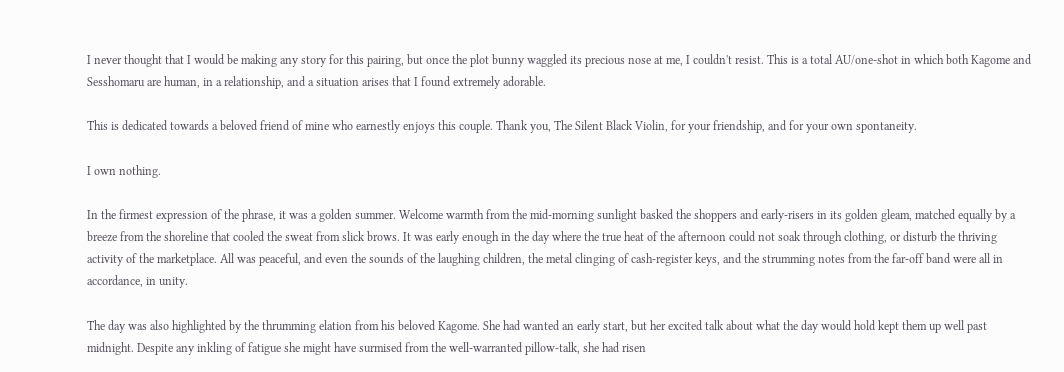I never thought that I would be making any story for this pairing, but once the plot bunny waggled its precious nose at me, I couldn't resist. This is a total AU/one-shot in which both Kagome and Sesshomaru are human, in a relationship, and a situation arises that I found extremely adorable.

This is dedicated towards a beloved friend of mine who earnestly enjoys this couple. Thank you, The Silent Black Violin, for your friendship, and for your own spontaneity.

I own nothing.

In the firmest expression of the phrase, it was a golden summer. Welcome warmth from the mid-morning sunlight basked the shoppers and early-risers in its golden gleam, matched equally by a breeze from the shoreline that cooled the sweat from slick brows. It was early enough in the day where the true heat of the afternoon could not soak through clothing, or disturb the thriving activity of the marketplace. All was peaceful, and even the sounds of the laughing children, the metal clinging of cash-register keys, and the strumming notes from the far-off band were all in accordance, in unity.

The day was also highlighted by the thrumming elation from his beloved Kagome. She had wanted an early start, but her excited talk about what the day would hold kept them up well past midnight. Despite any inkling of fatigue she might have surmised from the well-warranted pillow-talk, she had risen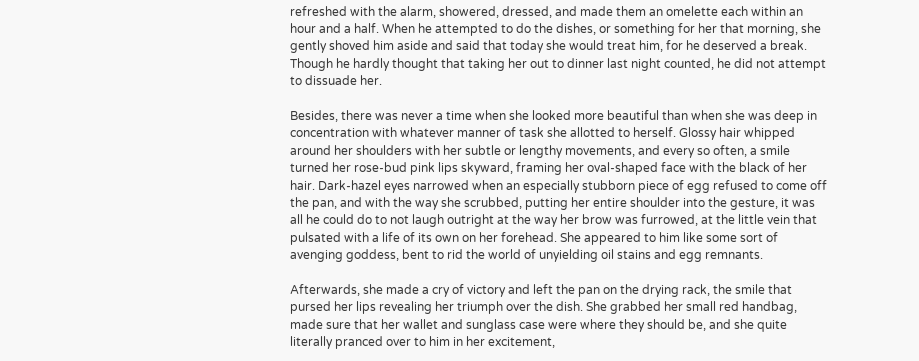refreshed with the alarm, showered, dressed, and made them an omelette each within an hour and a half. When he attempted to do the dishes, or something for her that morning, she gently shoved him aside and said that today she would treat him, for he deserved a break. Though he hardly thought that taking her out to dinner last night counted, he did not attempt to dissuade her.

Besides, there was never a time when she looked more beautiful than when she was deep in concentration with whatever manner of task she allotted to herself. Glossy hair whipped around her shoulders with her subtle or lengthy movements, and every so often, a smile turned her rose-bud pink lips skyward, framing her oval-shaped face with the black of her hair. Dark-hazel eyes narrowed when an especially stubborn piece of egg refused to come off the pan, and with the way she scrubbed, putting her entire shoulder into the gesture, it was all he could do to not laugh outright at the way her brow was furrowed, at the little vein that pulsated with a life of its own on her forehead. She appeared to him like some sort of avenging goddess, bent to rid the world of unyielding oil stains and egg remnants.

Afterwards, she made a cry of victory and left the pan on the drying rack, the smile that pursed her lips revealing her triumph over the dish. She grabbed her small red handbag, made sure that her wallet and sunglass case were where they should be, and she quite literally pranced over to him in her excitement,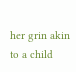her grin akin to a child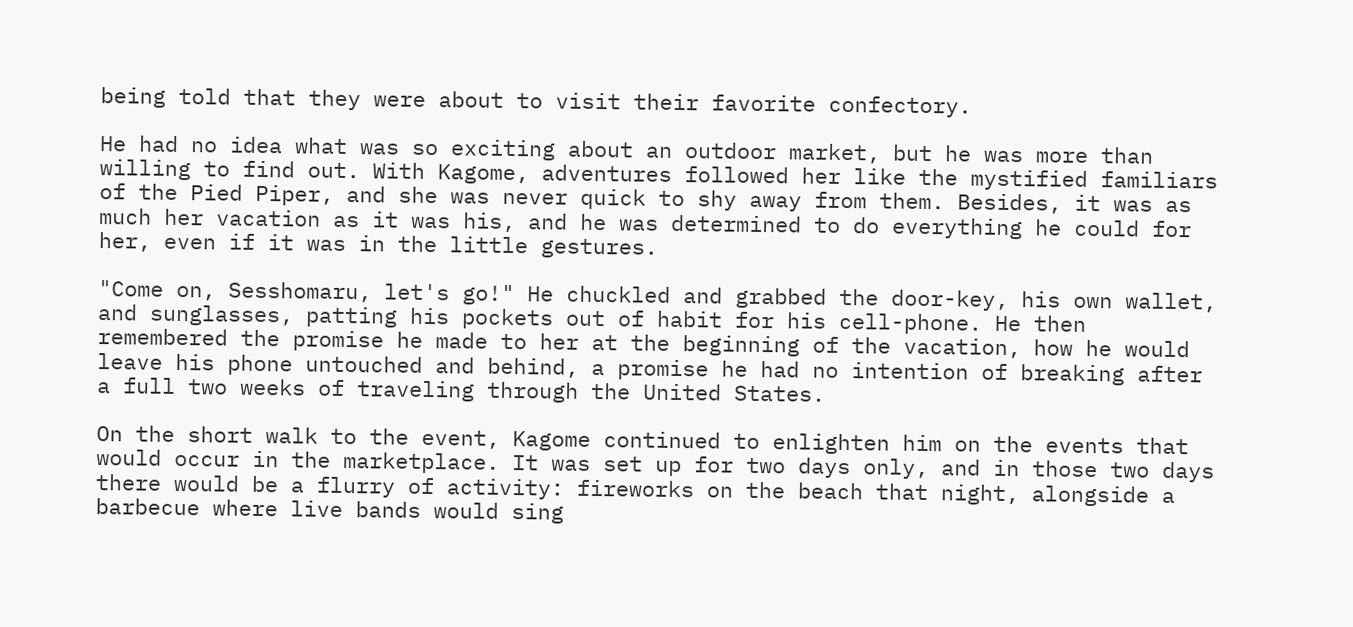being told that they were about to visit their favorite confectory.

He had no idea what was so exciting about an outdoor market, but he was more than willing to find out. With Kagome, adventures followed her like the mystified familiars of the Pied Piper, and she was never quick to shy away from them. Besides, it was as much her vacation as it was his, and he was determined to do everything he could for her, even if it was in the little gestures.

"Come on, Sesshomaru, let's go!" He chuckled and grabbed the door-key, his own wallet, and sunglasses, patting his pockets out of habit for his cell-phone. He then remembered the promise he made to her at the beginning of the vacation, how he would leave his phone untouched and behind, a promise he had no intention of breaking after a full two weeks of traveling through the United States.

On the short walk to the event, Kagome continued to enlighten him on the events that would occur in the marketplace. It was set up for two days only, and in those two days there would be a flurry of activity: fireworks on the beach that night, alongside a barbecue where live bands would sing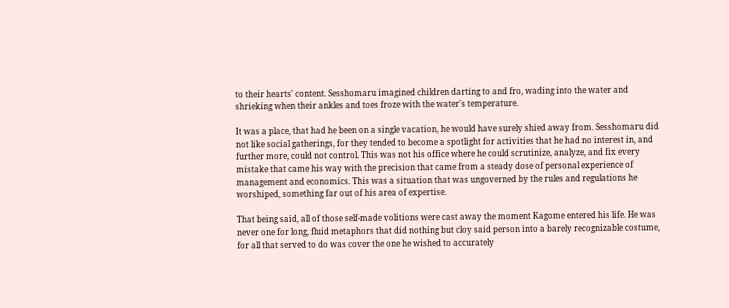to their hearts' content. Sesshomaru imagined children darting to and fro, wading into the water and shrieking when their ankles and toes froze with the water's temperature.

It was a place, that had he been on a single vacation, he would have surely shied away from. Sesshomaru did not like social gatherings, for they tended to become a spotlight for activities that he had no interest in, and further more, could not control. This was not his office where he could scrutinize, analyze, and fix every mistake that came his way with the precision that came from a steady dose of personal experience of management and economics. This was a situation that was ungoverned by the rules and regulations he worshiped, something far out of his area of expertise.

That being said, all of those self-made volitions were cast away the moment Kagome entered his life. He was never one for long, fluid metaphors that did nothing but cloy said person into a barely recognizable costume, for all that served to do was cover the one he wished to accurately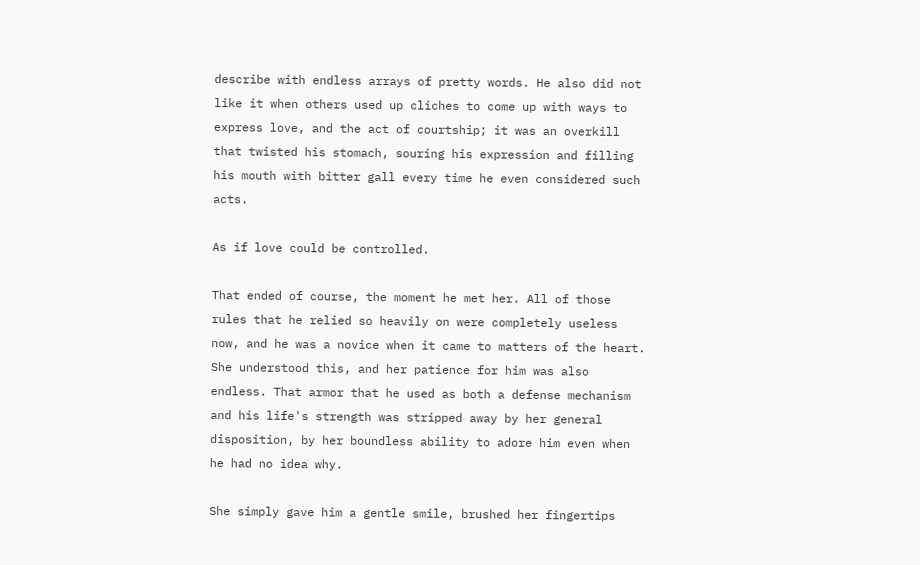describe with endless arrays of pretty words. He also did not like it when others used up cliches to come up with ways to express love, and the act of courtship; it was an overkill that twisted his stomach, souring his expression and filling his mouth with bitter gall every time he even considered such acts.

As if love could be controlled.

That ended of course, the moment he met her. All of those rules that he relied so heavily on were completely useless now, and he was a novice when it came to matters of the heart. She understood this, and her patience for him was also endless. That armor that he used as both a defense mechanism and his life's strength was stripped away by her general disposition, by her boundless ability to adore him even when he had no idea why.

She simply gave him a gentle smile, brushed her fingertips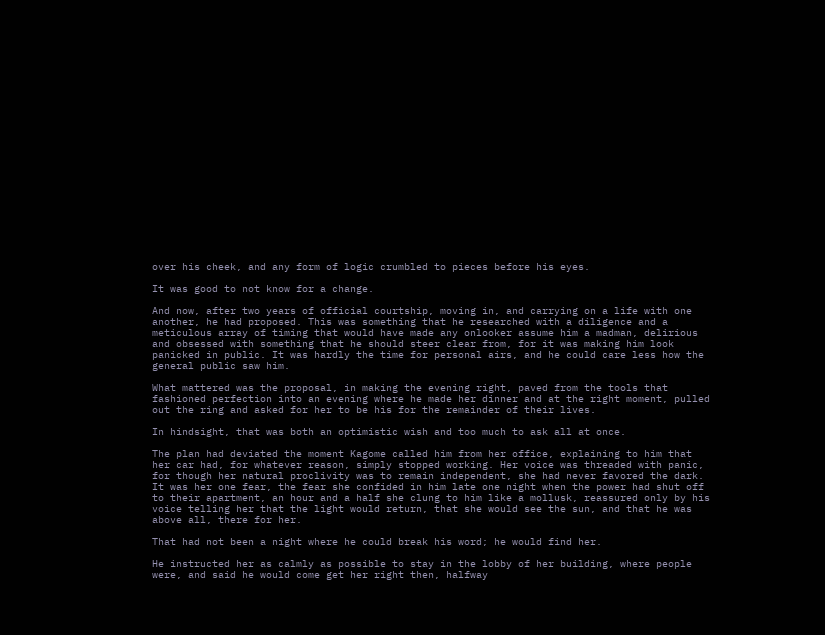over his cheek, and any form of logic crumbled to pieces before his eyes.

It was good to not know for a change.

And now, after two years of official courtship, moving in, and carrying on a life with one another, he had proposed. This was something that he researched with a diligence and a meticulous array of timing that would have made any onlooker assume him a madman, delirious and obsessed with something that he should steer clear from, for it was making him look panicked in public. It was hardly the time for personal airs, and he could care less how the general public saw him.

What mattered was the proposal, in making the evening right, paved from the tools that fashioned perfection into an evening where he made her dinner and at the right moment, pulled out the ring and asked for her to be his for the remainder of their lives.

In hindsight, that was both an optimistic wish and too much to ask all at once.

The plan had deviated the moment Kagome called him from her office, explaining to him that her car had, for whatever reason, simply stopped working. Her voice was threaded with panic, for though her natural proclivity was to remain independent, she had never favored the dark. It was her one fear, the fear she confided in him late one night when the power had shut off to their apartment, an hour and a half she clung to him like a mollusk, reassured only by his voice telling her that the light would return, that she would see the sun, and that he was above all, there for her.

That had not been a night where he could break his word; he would find her.

He instructed her as calmly as possible to stay in the lobby of her building, where people were, and said he would come get her right then, halfway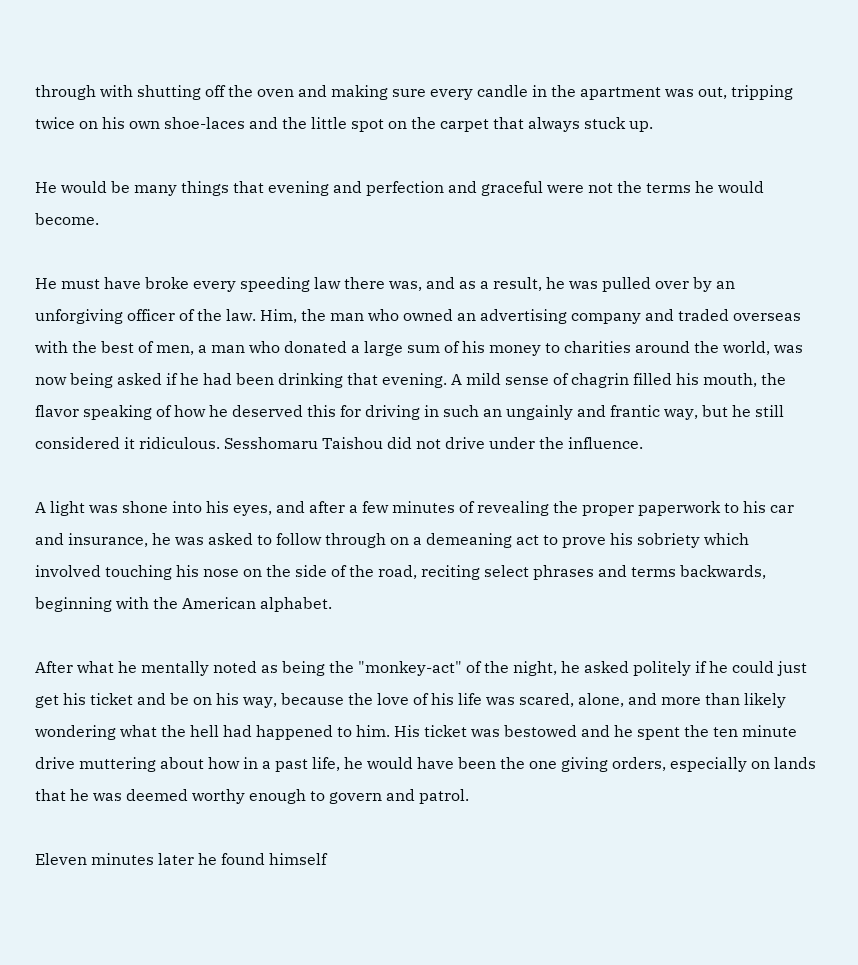through with shutting off the oven and making sure every candle in the apartment was out, tripping twice on his own shoe-laces and the little spot on the carpet that always stuck up.

He would be many things that evening and perfection and graceful were not the terms he would become.

He must have broke every speeding law there was, and as a result, he was pulled over by an unforgiving officer of the law. Him, the man who owned an advertising company and traded overseas with the best of men, a man who donated a large sum of his money to charities around the world, was now being asked if he had been drinking that evening. A mild sense of chagrin filled his mouth, the flavor speaking of how he deserved this for driving in such an ungainly and frantic way, but he still considered it ridiculous. Sesshomaru Taishou did not drive under the influence.

A light was shone into his eyes, and after a few minutes of revealing the proper paperwork to his car and insurance, he was asked to follow through on a demeaning act to prove his sobriety which involved touching his nose on the side of the road, reciting select phrases and terms backwards, beginning with the American alphabet.

After what he mentally noted as being the "monkey-act" of the night, he asked politely if he could just get his ticket and be on his way, because the love of his life was scared, alone, and more than likely wondering what the hell had happened to him. His ticket was bestowed and he spent the ten minute drive muttering about how in a past life, he would have been the one giving orders, especially on lands that he was deemed worthy enough to govern and patrol.

Eleven minutes later he found himself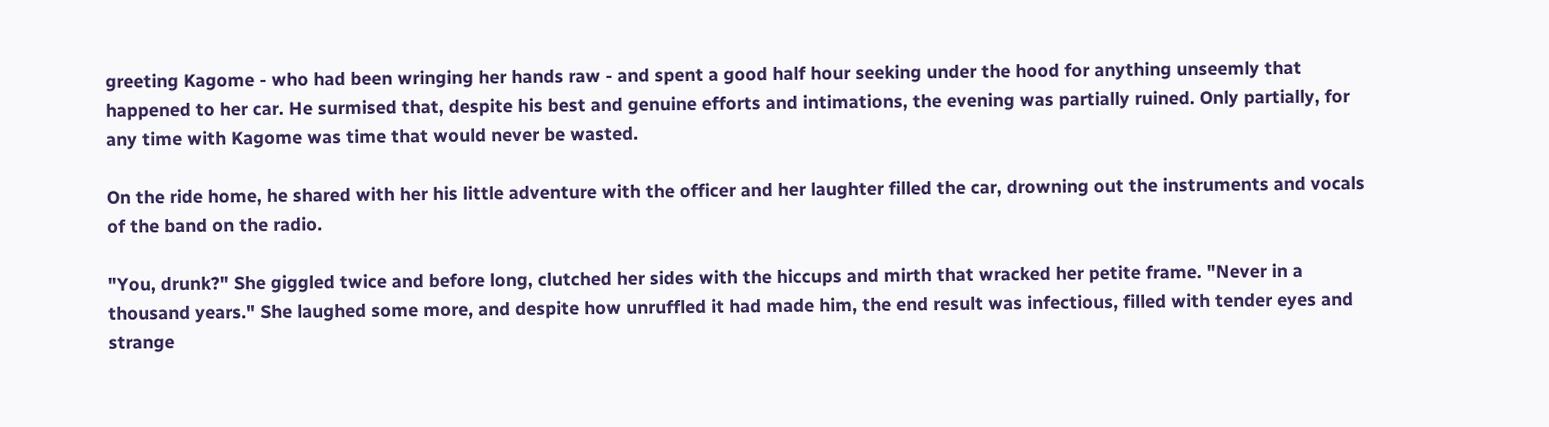greeting Kagome - who had been wringing her hands raw - and spent a good half hour seeking under the hood for anything unseemly that happened to her car. He surmised that, despite his best and genuine efforts and intimations, the evening was partially ruined. Only partially, for any time with Kagome was time that would never be wasted.

On the ride home, he shared with her his little adventure with the officer and her laughter filled the car, drowning out the instruments and vocals of the band on the radio.

"You, drunk?" She giggled twice and before long, clutched her sides with the hiccups and mirth that wracked her petite frame. "Never in a thousand years." She laughed some more, and despite how unruffled it had made him, the end result was infectious, filled with tender eyes and strange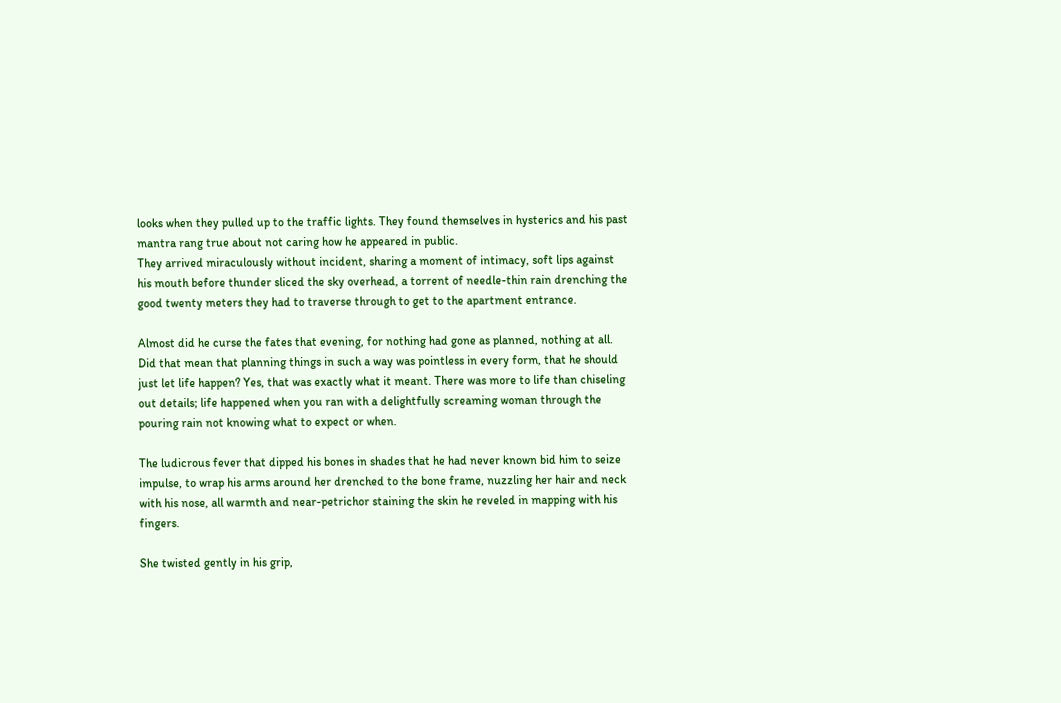looks when they pulled up to the traffic lights. They found themselves in hysterics and his past mantra rang true about not caring how he appeared in public.
They arrived miraculously without incident, sharing a moment of intimacy, soft lips against his mouth before thunder sliced the sky overhead, a torrent of needle-thin rain drenching the good twenty meters they had to traverse through to get to the apartment entrance.

Almost did he curse the fates that evening, for nothing had gone as planned, nothing at all. Did that mean that planning things in such a way was pointless in every form, that he should just let life happen? Yes, that was exactly what it meant. There was more to life than chiseling out details; life happened when you ran with a delightfully screaming woman through the pouring rain not knowing what to expect or when.

The ludicrous fever that dipped his bones in shades that he had never known bid him to seize impulse, to wrap his arms around her drenched to the bone frame, nuzzling her hair and neck with his nose, all warmth and near-petrichor staining the skin he reveled in mapping with his fingers.

She twisted gently in his grip,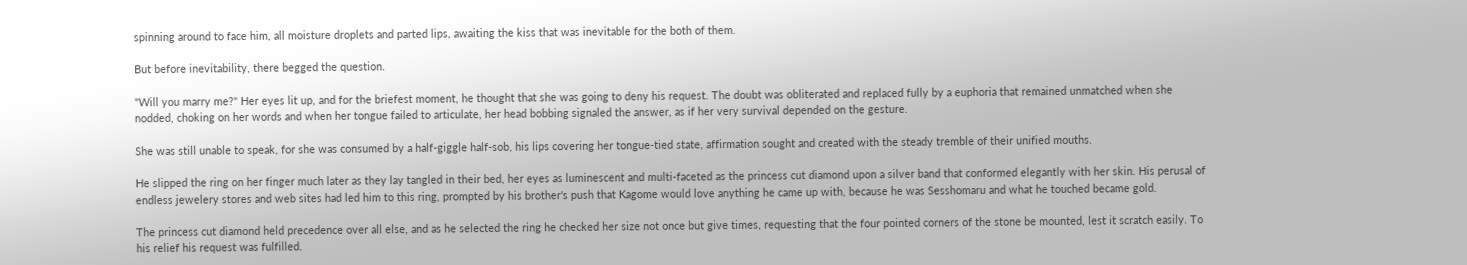spinning around to face him, all moisture droplets and parted lips, awaiting the kiss that was inevitable for the both of them.

But before inevitability, there begged the question.

"Will you marry me?" Her eyes lit up, and for the briefest moment, he thought that she was going to deny his request. The doubt was obliterated and replaced fully by a euphoria that remained unmatched when she nodded, choking on her words and when her tongue failed to articulate, her head bobbing signaled the answer, as if her very survival depended on the gesture.

She was still unable to speak, for she was consumed by a half-giggle half-sob, his lips covering her tongue-tied state, affirmation sought and created with the steady tremble of their unified mouths.

He slipped the ring on her finger much later as they lay tangled in their bed, her eyes as luminescent and multi-faceted as the princess cut diamond upon a silver band that conformed elegantly with her skin. His perusal of endless jewelery stores and web sites had led him to this ring, prompted by his brother's push that Kagome would love anything he came up with, because he was Sesshomaru and what he touched became gold.

The princess cut diamond held precedence over all else, and as he selected the ring he checked her size not once but give times, requesting that the four pointed corners of the stone be mounted, lest it scratch easily. To his relief his request was fulfilled.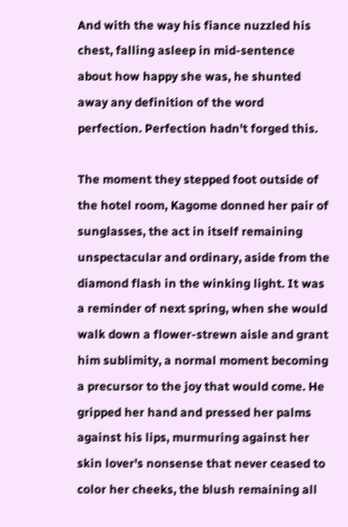And with the way his fiance nuzzled his chest, falling asleep in mid-sentence about how happy she was, he shunted away any definition of the word perfection. Perfection hadn't forged this.

The moment they stepped foot outside of the hotel room, Kagome donned her pair of sunglasses, the act in itself remaining unspectacular and ordinary, aside from the diamond flash in the winking light. It was a reminder of next spring, when she would walk down a flower-strewn aisle and grant him sublimity, a normal moment becoming a precursor to the joy that would come. He gripped her hand and pressed her palms against his lips, murmuring against her skin lover's nonsense that never ceased to color her cheeks, the blush remaining all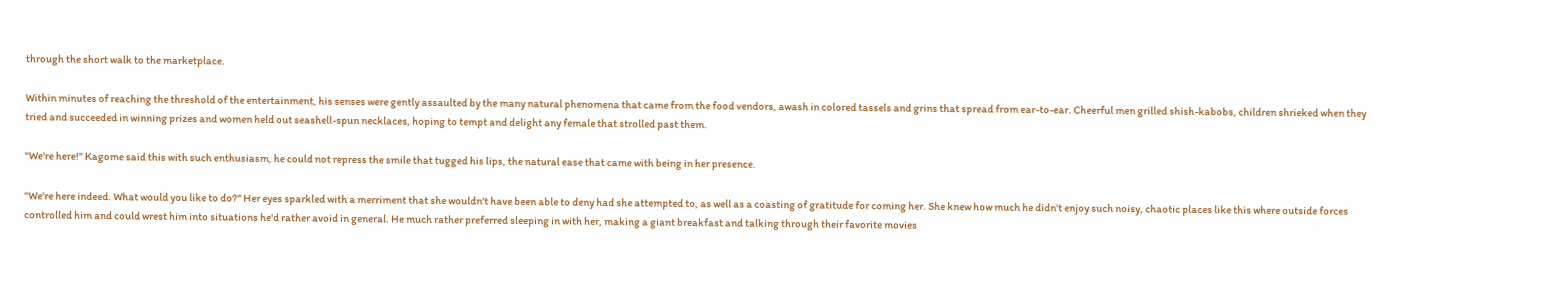through the short walk to the marketplace.

Within minutes of reaching the threshold of the entertainment, his senses were gently assaulted by the many natural phenomena that came from the food vendors, awash in colored tassels and grins that spread from ear-to-ear. Cheerful men grilled shish-kabobs, children shrieked when they tried and succeeded in winning prizes and women held out seashell-spun necklaces, hoping to tempt and delight any female that strolled past them.

"We're here!" Kagome said this with such enthusiasm, he could not repress the smile that tugged his lips, the natural ease that came with being in her presence.

"We're here indeed. What would you like to do?" Her eyes sparkled with a merriment that she wouldn't have been able to deny had she attempted to, as well as a coasting of gratitude for coming her. She knew how much he didn't enjoy such noisy, chaotic places like this where outside forces controlled him and could wrest him into situations he'd rather avoid in general. He much rather preferred sleeping in with her, making a giant breakfast and talking through their favorite movies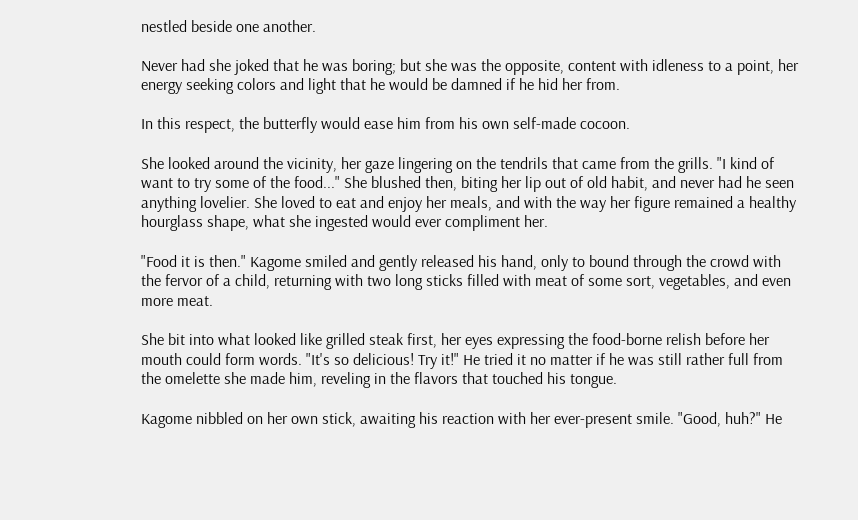nestled beside one another.

Never had she joked that he was boring; but she was the opposite, content with idleness to a point, her energy seeking colors and light that he would be damned if he hid her from.

In this respect, the butterfly would ease him from his own self-made cocoon.

She looked around the vicinity, her gaze lingering on the tendrils that came from the grills. "I kind of want to try some of the food..." She blushed then, biting her lip out of old habit, and never had he seen anything lovelier. She loved to eat and enjoy her meals, and with the way her figure remained a healthy hourglass shape, what she ingested would ever compliment her.

"Food it is then." Kagome smiled and gently released his hand, only to bound through the crowd with the fervor of a child, returning with two long sticks filled with meat of some sort, vegetables, and even more meat.

She bit into what looked like grilled steak first, her eyes expressing the food-borne relish before her mouth could form words. "It's so delicious! Try it!" He tried it no matter if he was still rather full from the omelette she made him, reveling in the flavors that touched his tongue.

Kagome nibbled on her own stick, awaiting his reaction with her ever-present smile. "Good, huh?" He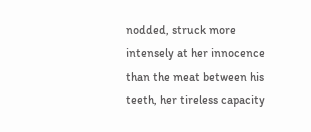nodded, struck more intensely at her innocence than the meat between his teeth, her tireless capacity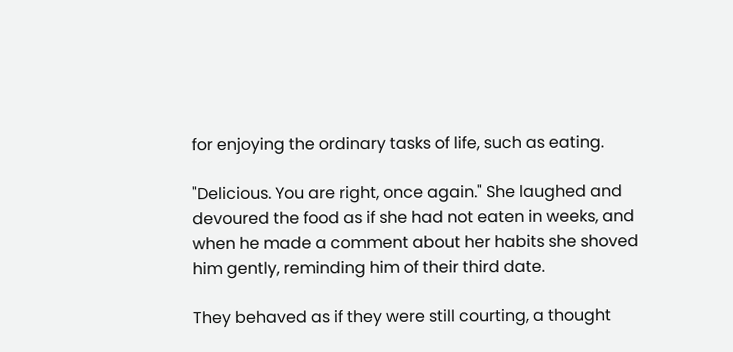for enjoying the ordinary tasks of life, such as eating.

"Delicious. You are right, once again." She laughed and devoured the food as if she had not eaten in weeks, and when he made a comment about her habits she shoved him gently, reminding him of their third date.

They behaved as if they were still courting, a thought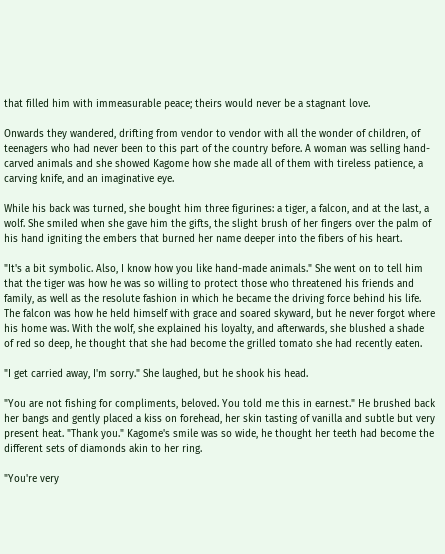that filled him with immeasurable peace; theirs would never be a stagnant love.

Onwards they wandered, drifting from vendor to vendor with all the wonder of children, of teenagers who had never been to this part of the country before. A woman was selling hand-carved animals and she showed Kagome how she made all of them with tireless patience, a carving knife, and an imaginative eye.

While his back was turned, she bought him three figurines: a tiger, a falcon, and at the last, a wolf. She smiled when she gave him the gifts, the slight brush of her fingers over the palm of his hand igniting the embers that burned her name deeper into the fibers of his heart.

"It's a bit symbolic. Also, I know how you like hand-made animals." She went on to tell him that the tiger was how he was so willing to protect those who threatened his friends and family, as well as the resolute fashion in which he became the driving force behind his life. The falcon was how he held himself with grace and soared skyward, but he never forgot where his home was. With the wolf, she explained his loyalty, and afterwards, she blushed a shade of red so deep, he thought that she had become the grilled tomato she had recently eaten.

"I get carried away, I'm sorry." She laughed, but he shook his head.

"You are not fishing for compliments, beloved. You told me this in earnest." He brushed back her bangs and gently placed a kiss on forehead, her skin tasting of vanilla and subtle but very present heat. "Thank you." Kagome's smile was so wide, he thought her teeth had become the different sets of diamonds akin to her ring.

"You're very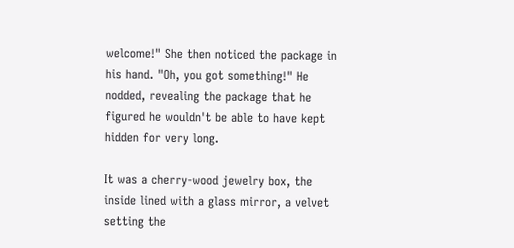welcome!" She then noticed the package in his hand. "Oh, you got something!" He nodded, revealing the package that he figured he wouldn't be able to have kept hidden for very long.

It was a cherry-wood jewelry box, the inside lined with a glass mirror, a velvet setting the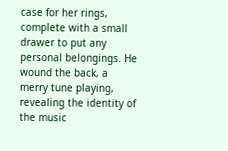case for her rings, complete with a small drawer to put any personal belongings. He wound the back, a merry tune playing, revealing the identity of the music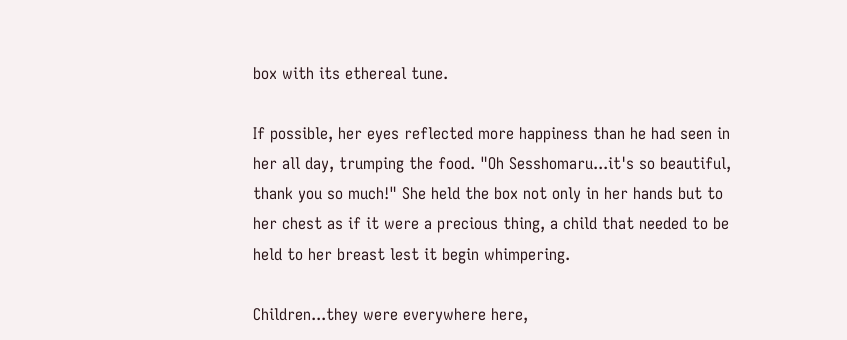box with its ethereal tune.

If possible, her eyes reflected more happiness than he had seen in her all day, trumping the food. "Oh Sesshomaru...it's so beautiful, thank you so much!" She held the box not only in her hands but to her chest as if it were a precious thing, a child that needed to be held to her breast lest it begin whimpering.

Children...they were everywhere here,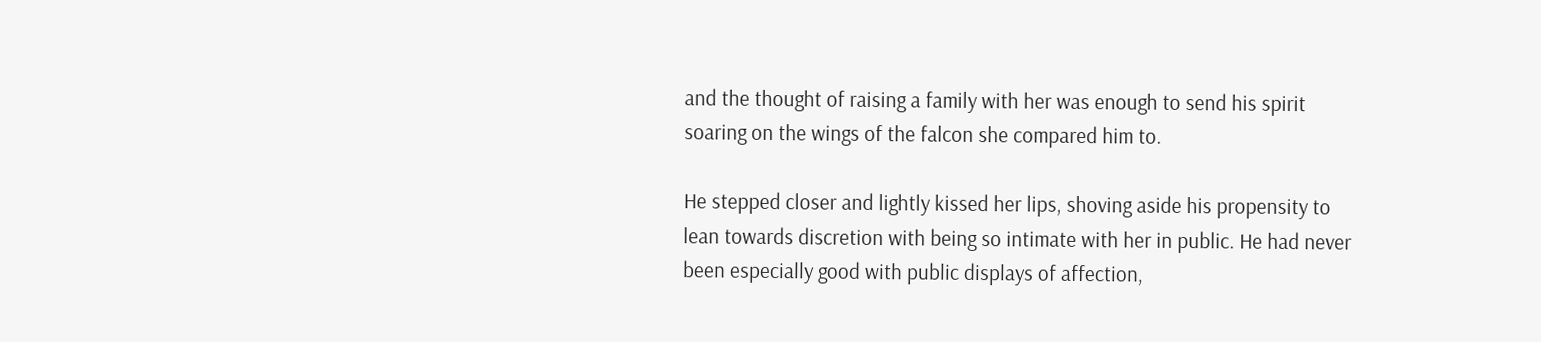and the thought of raising a family with her was enough to send his spirit soaring on the wings of the falcon she compared him to.

He stepped closer and lightly kissed her lips, shoving aside his propensity to lean towards discretion with being so intimate with her in public. He had never been especially good with public displays of affection,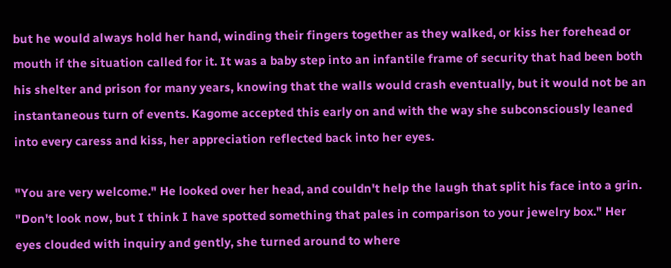but he would always hold her hand, winding their fingers together as they walked, or kiss her forehead or mouth if the situation called for it. It was a baby step into an infantile frame of security that had been both his shelter and prison for many years, knowing that the walls would crash eventually, but it would not be an instantaneous turn of events. Kagome accepted this early on and with the way she subconsciously leaned into every caress and kiss, her appreciation reflected back into her eyes.

"You are very welcome." He looked over her head, and couldn't help the laugh that split his face into a grin. "Don't look now, but I think I have spotted something that pales in comparison to your jewelry box." Her eyes clouded with inquiry and gently, she turned around to where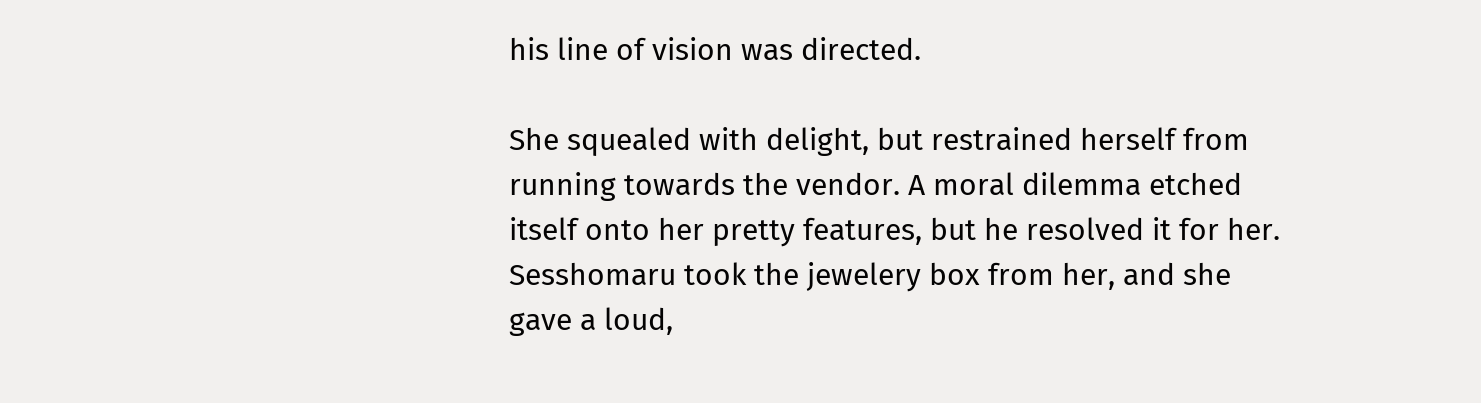his line of vision was directed.

She squealed with delight, but restrained herself from running towards the vendor. A moral dilemma etched itself onto her pretty features, but he resolved it for her. Sesshomaru took the jewelery box from her, and she gave a loud,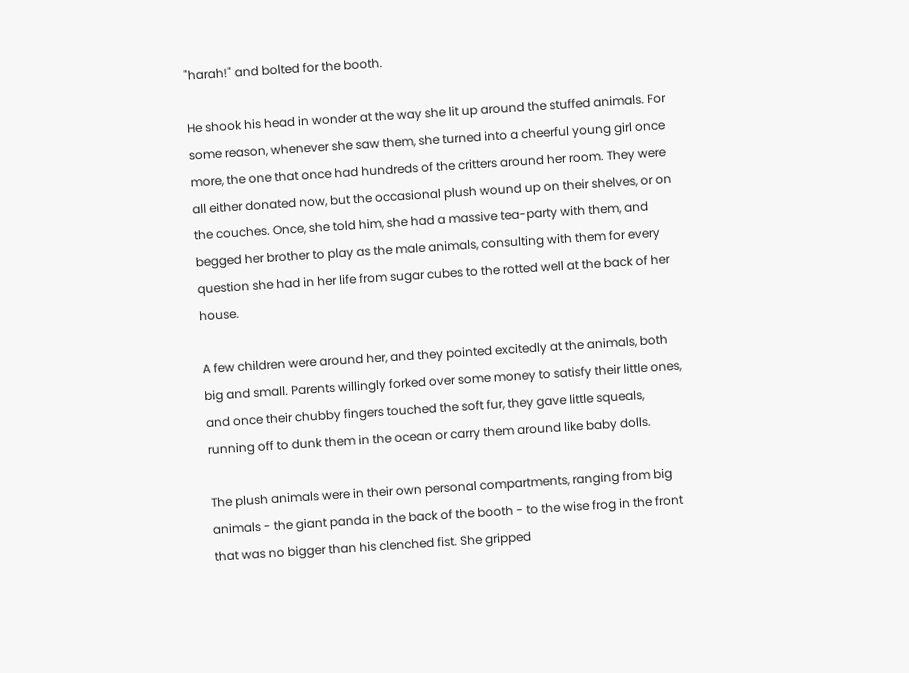"harah!" and bolted for the booth.

He shook his head in wonder at the way she lit up around the stuffed animals. For some reason, whenever she saw them, she turned into a cheerful young girl once more, the one that once had hundreds of the critters around her room. They were all either donated now, but the occasional plush wound up on their shelves, or on the couches. Once, she told him, she had a massive tea-party with them, and begged her brother to play as the male animals, consulting with them for every question she had in her life from sugar cubes to the rotted well at the back of her house.

A few children were around her, and they pointed excitedly at the animals, both big and small. Parents willingly forked over some money to satisfy their little ones, and once their chubby fingers touched the soft fur, they gave little squeals, running off to dunk them in the ocean or carry them around like baby dolls.

The plush animals were in their own personal compartments, ranging from big animals - the giant panda in the back of the booth - to the wise frog in the front that was no bigger than his clenched fist. She gripped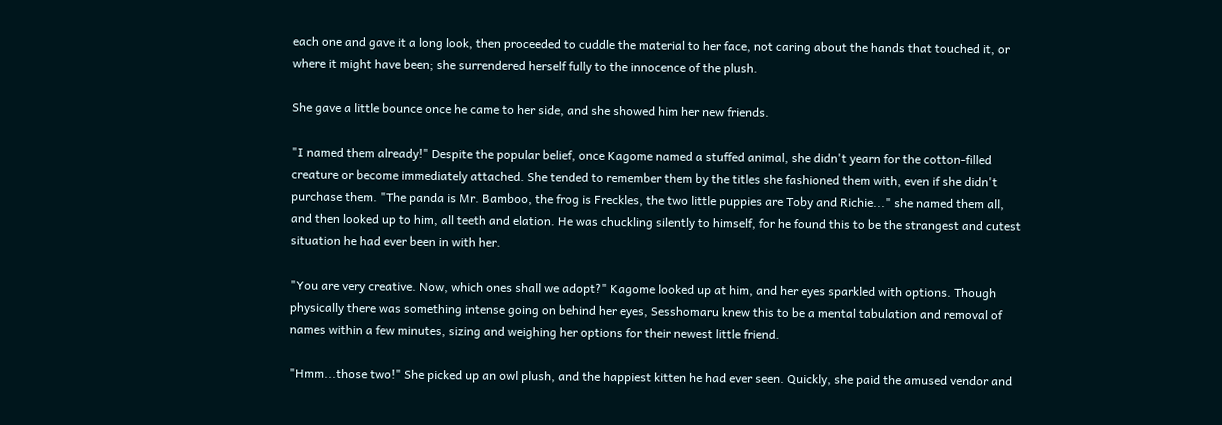each one and gave it a long look, then proceeded to cuddle the material to her face, not caring about the hands that touched it, or where it might have been; she surrendered herself fully to the innocence of the plush.

She gave a little bounce once he came to her side, and she showed him her new friends.

"I named them already!" Despite the popular belief, once Kagome named a stuffed animal, she didn't yearn for the cotton-filled creature or become immediately attached. She tended to remember them by the titles she fashioned them with, even if she didn't purchase them. "The panda is Mr. Bamboo, the frog is Freckles, the two little puppies are Toby and Richie..." she named them all, and then looked up to him, all teeth and elation. He was chuckling silently to himself, for he found this to be the strangest and cutest situation he had ever been in with her.

"You are very creative. Now, which ones shall we adopt?" Kagome looked up at him, and her eyes sparkled with options. Though physically there was something intense going on behind her eyes, Sesshomaru knew this to be a mental tabulation and removal of names within a few minutes, sizing and weighing her options for their newest little friend.

"Hmm...those two!" She picked up an owl plush, and the happiest kitten he had ever seen. Quickly, she paid the amused vendor and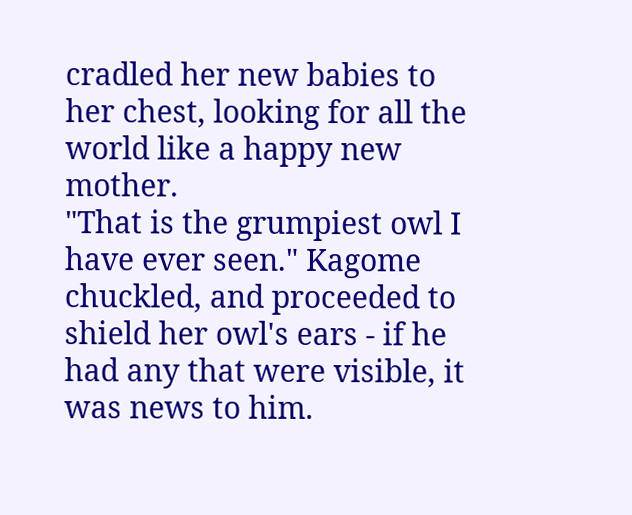cradled her new babies to her chest, looking for all the world like a happy new mother.
"That is the grumpiest owl I have ever seen." Kagome chuckled, and proceeded to shield her owl's ears - if he had any that were visible, it was news to him.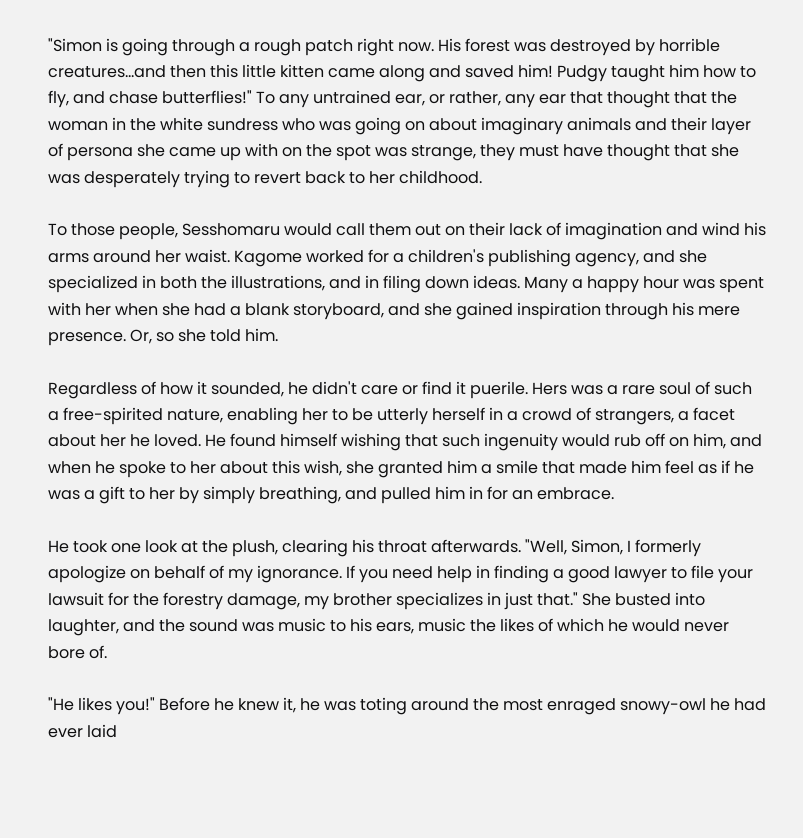"Simon is going through a rough patch right now. His forest was destroyed by horrible creatures...and then this little kitten came along and saved him! Pudgy taught him how to fly, and chase butterflies!" To any untrained ear, or rather, any ear that thought that the woman in the white sundress who was going on about imaginary animals and their layer of persona she came up with on the spot was strange, they must have thought that she was desperately trying to revert back to her childhood.

To those people, Sesshomaru would call them out on their lack of imagination and wind his arms around her waist. Kagome worked for a children's publishing agency, and she specialized in both the illustrations, and in filing down ideas. Many a happy hour was spent with her when she had a blank storyboard, and she gained inspiration through his mere presence. Or, so she told him.

Regardless of how it sounded, he didn't care or find it puerile. Hers was a rare soul of such a free-spirited nature, enabling her to be utterly herself in a crowd of strangers, a facet about her he loved. He found himself wishing that such ingenuity would rub off on him, and when he spoke to her about this wish, she granted him a smile that made him feel as if he was a gift to her by simply breathing, and pulled him in for an embrace.

He took one look at the plush, clearing his throat afterwards. "Well, Simon, I formerly apologize on behalf of my ignorance. If you need help in finding a good lawyer to file your lawsuit for the forestry damage, my brother specializes in just that." She busted into laughter, and the sound was music to his ears, music the likes of which he would never bore of.

"He likes you!" Before he knew it, he was toting around the most enraged snowy-owl he had ever laid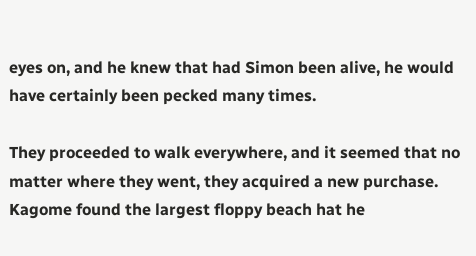eyes on, and he knew that had Simon been alive, he would have certainly been pecked many times.

They proceeded to walk everywhere, and it seemed that no matter where they went, they acquired a new purchase. Kagome found the largest floppy beach hat he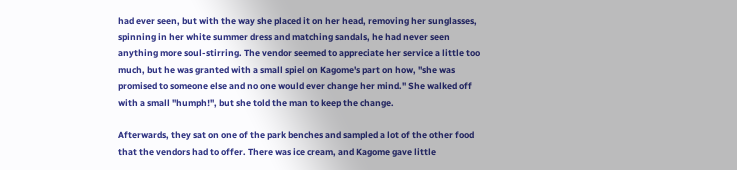had ever seen, but with the way she placed it on her head, removing her sunglasses, spinning in her white summer dress and matching sandals, he had never seen anything more soul-stirring. The vendor seemed to appreciate her service a little too much, but he was granted with a small spiel on Kagome's part on how, "she was promised to someone else and no one would ever change her mind." She walked off with a small "humph!", but she told the man to keep the change.

Afterwards, they sat on one of the park benches and sampled a lot of the other food that the vendors had to offer. There was ice cream, and Kagome gave little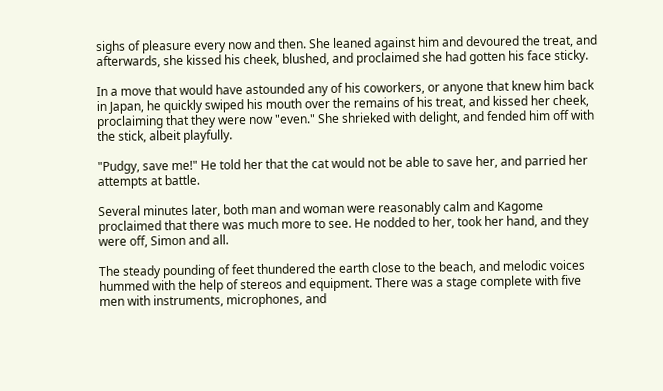sighs of pleasure every now and then. She leaned against him and devoured the treat, and afterwards, she kissed his cheek, blushed, and proclaimed she had gotten his face sticky.

In a move that would have astounded any of his coworkers, or anyone that knew him back in Japan, he quickly swiped his mouth over the remains of his treat, and kissed her cheek, proclaiming that they were now "even." She shrieked with delight, and fended him off with the stick, albeit playfully.

"Pudgy, save me!" He told her that the cat would not be able to save her, and parried her attempts at battle.

Several minutes later, both man and woman were reasonably calm and Kagome proclaimed that there was much more to see. He nodded to her, took her hand, and they were off, Simon and all.

The steady pounding of feet thundered the earth close to the beach, and melodic voices hummed with the help of stereos and equipment. There was a stage complete with five men with instruments, microphones, and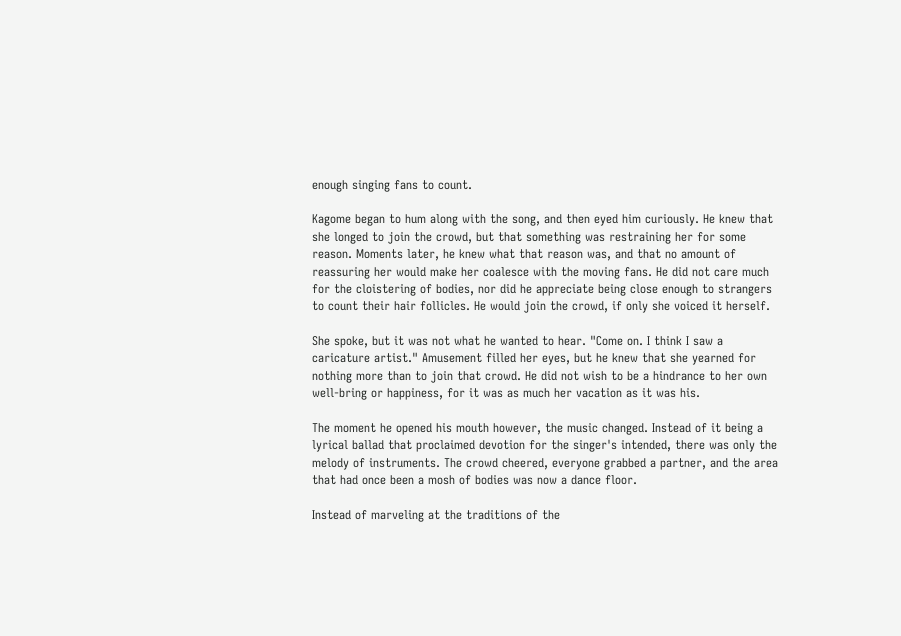enough singing fans to count.

Kagome began to hum along with the song, and then eyed him curiously. He knew that she longed to join the crowd, but that something was restraining her for some reason. Moments later, he knew what that reason was, and that no amount of reassuring her would make her coalesce with the moving fans. He did not care much for the cloistering of bodies, nor did he appreciate being close enough to strangers to count their hair follicles. He would join the crowd, if only she voiced it herself.

She spoke, but it was not what he wanted to hear. "Come on. I think I saw a caricature artist." Amusement filled her eyes, but he knew that she yearned for nothing more than to join that crowd. He did not wish to be a hindrance to her own well-bring or happiness, for it was as much her vacation as it was his.

The moment he opened his mouth however, the music changed. Instead of it being a lyrical ballad that proclaimed devotion for the singer's intended, there was only the melody of instruments. The crowd cheered, everyone grabbed a partner, and the area that had once been a mosh of bodies was now a dance floor.

Instead of marveling at the traditions of the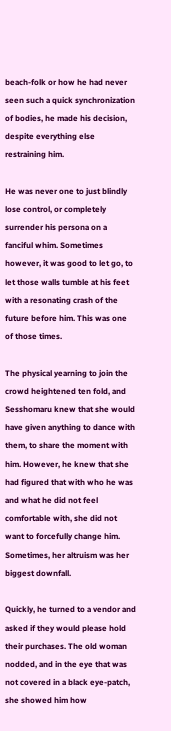beach-folk or how he had never seen such a quick synchronization of bodies, he made his decision, despite everything else restraining him.

He was never one to just blindly lose control, or completely surrender his persona on a fanciful whim. Sometimes however, it was good to let go, to let those walls tumble at his feet with a resonating crash of the future before him. This was one of those times.

The physical yearning to join the crowd heightened ten fold, and Sesshomaru knew that she would have given anything to dance with them, to share the moment with him. However, he knew that she had figured that with who he was and what he did not feel comfortable with, she did not want to forcefully change him. Sometimes, her altruism was her biggest downfall.

Quickly, he turned to a vendor and asked if they would please hold their purchases. The old woman nodded, and in the eye that was not covered in a black eye-patch, she showed him how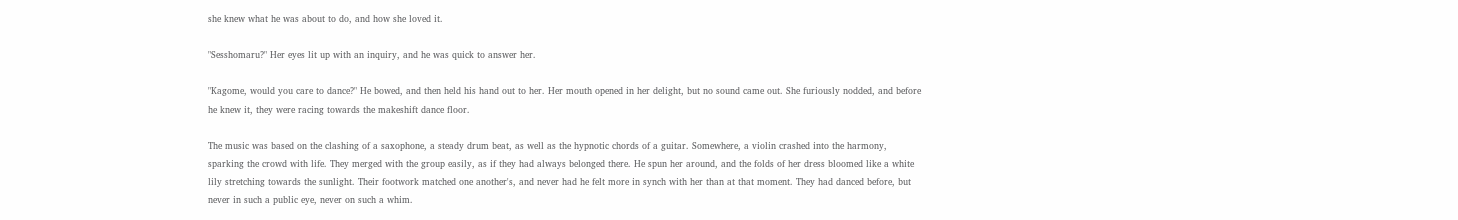she knew what he was about to do, and how she loved it.

"Sesshomaru?" Her eyes lit up with an inquiry, and he was quick to answer her.

"Kagome, would you care to dance?" He bowed, and then held his hand out to her. Her mouth opened in her delight, but no sound came out. She furiously nodded, and before he knew it, they were racing towards the makeshift dance floor.

The music was based on the clashing of a saxophone, a steady drum beat, as well as the hypnotic chords of a guitar. Somewhere, a violin crashed into the harmony, sparking the crowd with life. They merged with the group easily, as if they had always belonged there. He spun her around, and the folds of her dress bloomed like a white lily stretching towards the sunlight. Their footwork matched one another's, and never had he felt more in synch with her than at that moment. They had danced before, but never in such a public eye, never on such a whim.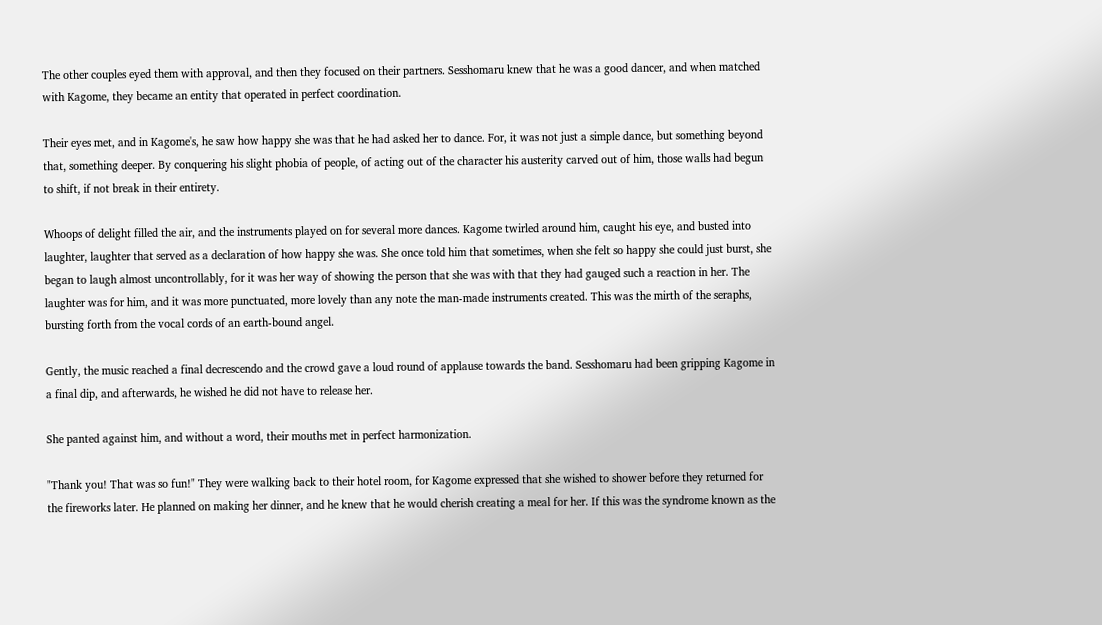The other couples eyed them with approval, and then they focused on their partners. Sesshomaru knew that he was a good dancer, and when matched with Kagome, they became an entity that operated in perfect coordination.

Their eyes met, and in Kagome's, he saw how happy she was that he had asked her to dance. For, it was not just a simple dance, but something beyond that, something deeper. By conquering his slight phobia of people, of acting out of the character his austerity carved out of him, those walls had begun to shift, if not break in their entirety.

Whoops of delight filled the air, and the instruments played on for several more dances. Kagome twirled around him, caught his eye, and busted into laughter, laughter that served as a declaration of how happy she was. She once told him that sometimes, when she felt so happy she could just burst, she began to laugh almost uncontrollably, for it was her way of showing the person that she was with that they had gauged such a reaction in her. The laughter was for him, and it was more punctuated, more lovely than any note the man-made instruments created. This was the mirth of the seraphs, bursting forth from the vocal cords of an earth-bound angel.

Gently, the music reached a final decrescendo and the crowd gave a loud round of applause towards the band. Sesshomaru had been gripping Kagome in a final dip, and afterwards, he wished he did not have to release her.

She panted against him, and without a word, their mouths met in perfect harmonization.

"Thank you! That was so fun!" They were walking back to their hotel room, for Kagome expressed that she wished to shower before they returned for the fireworks later. He planned on making her dinner, and he knew that he would cherish creating a meal for her. If this was the syndrome known as the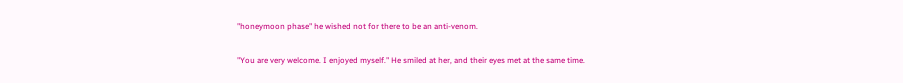"honeymoon phase" he wished not for there to be an anti-venom.

"You are very welcome. I enjoyed myself." He smiled at her, and their eyes met at the same time.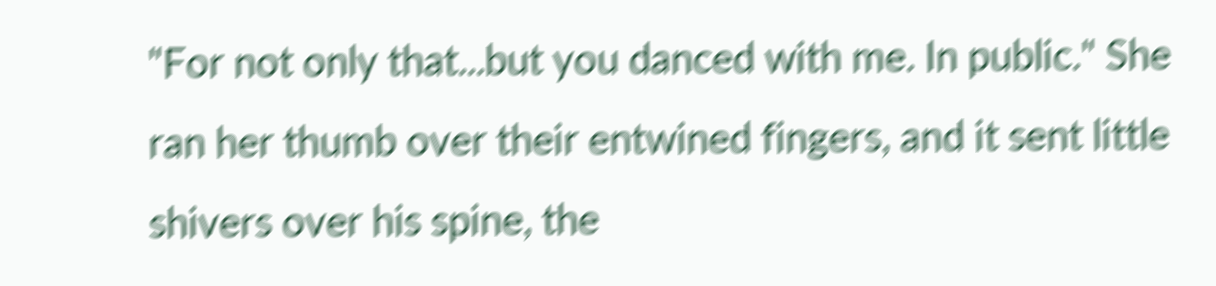"For not only that...but you danced with me. In public." She ran her thumb over their entwined fingers, and it sent little shivers over his spine, the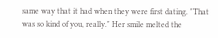same way that it had when they were first dating. "That was so kind of you, really." Her smile melted the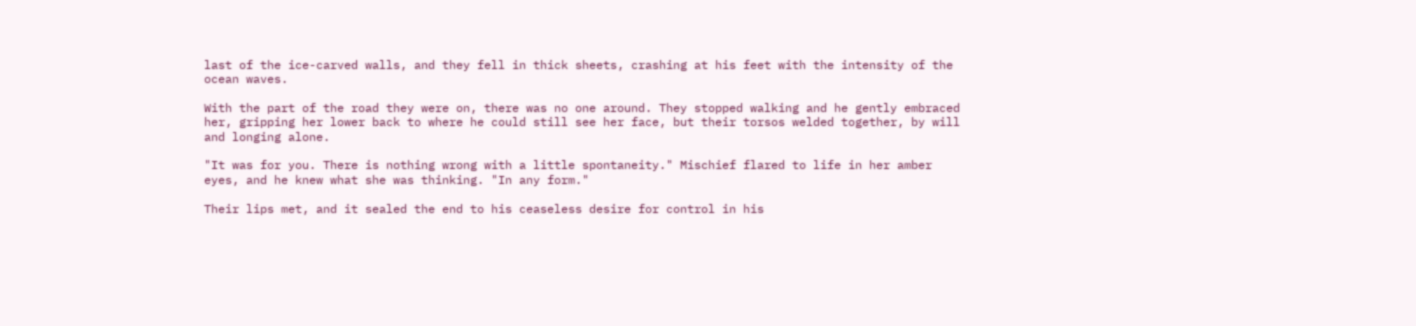last of the ice-carved walls, and they fell in thick sheets, crashing at his feet with the intensity of the ocean waves.

With the part of the road they were on, there was no one around. They stopped walking and he gently embraced her, gripping her lower back to where he could still see her face, but their torsos welded together, by will and longing alone.

"It was for you. There is nothing wrong with a little spontaneity." Mischief flared to life in her amber eyes, and he knew what she was thinking. "In any form."

Their lips met, and it sealed the end to his ceaseless desire for control in his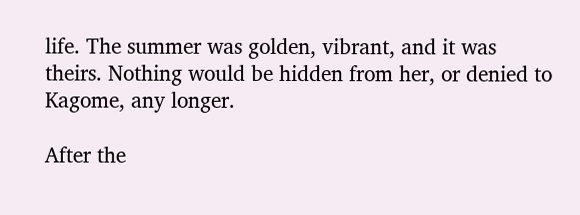life. The summer was golden, vibrant, and it was theirs. Nothing would be hidden from her, or denied to Kagome, any longer.

After the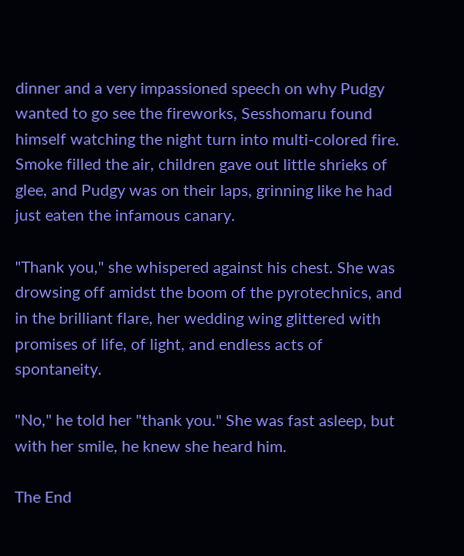dinner and a very impassioned speech on why Pudgy wanted to go see the fireworks, Sesshomaru found himself watching the night turn into multi-colored fire. Smoke filled the air, children gave out little shrieks of glee, and Pudgy was on their laps, grinning like he had just eaten the infamous canary.

"Thank you," she whispered against his chest. She was drowsing off amidst the boom of the pyrotechnics, and in the brilliant flare, her wedding wing glittered with promises of life, of light, and endless acts of spontaneity.

"No," he told her "thank you." She was fast asleep, but with her smile, he knew she heard him.

The End